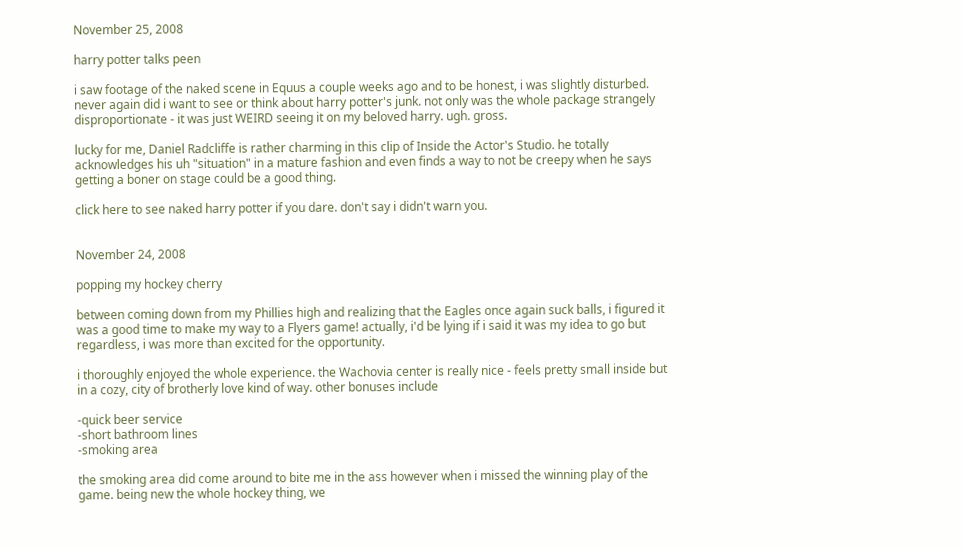November 25, 2008

harry potter talks peen

i saw footage of the naked scene in Equus a couple weeks ago and to be honest, i was slightly disturbed. never again did i want to see or think about harry potter's junk. not only was the whole package strangely disproportionate - it was just WEIRD seeing it on my beloved harry. ugh. gross.

lucky for me, Daniel Radcliffe is rather charming in this clip of Inside the Actor's Studio. he totally acknowledges his uh "situation" in a mature fashion and even finds a way to not be creepy when he says getting a boner on stage could be a good thing.

click here to see naked harry potter if you dare. don't say i didn't warn you.


November 24, 2008

popping my hockey cherry

between coming down from my Phillies high and realizing that the Eagles once again suck balls, i figured it was a good time to make my way to a Flyers game! actually, i'd be lying if i said it was my idea to go but regardless, i was more than excited for the opportunity.

i thoroughly enjoyed the whole experience. the Wachovia center is really nice - feels pretty small inside but in a cozy, city of brotherly love kind of way. other bonuses include

-quick beer service
-short bathroom lines
-smoking area

the smoking area did come around to bite me in the ass however when i missed the winning play of the game. being new the whole hockey thing, we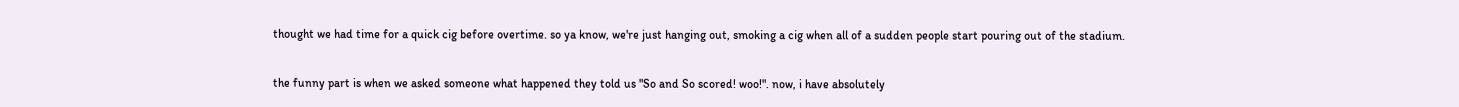thought we had time for a quick cig before overtime. so ya know, we're just hanging out, smoking a cig when all of a sudden people start pouring out of the stadium.

the funny part is when we asked someone what happened they told us "So and So scored! woo!". now, i have absolutely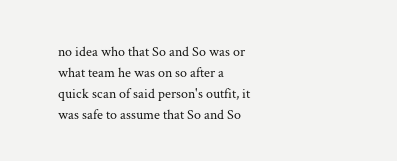no idea who that So and So was or what team he was on so after a quick scan of said person's outfit, it was safe to assume that So and So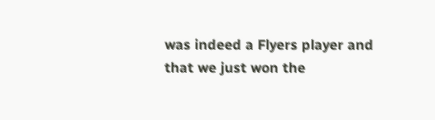was indeed a Flyers player and that we just won the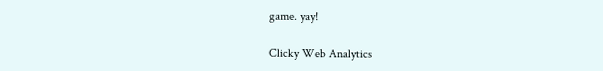game. yay!

Clicky Web Analytics